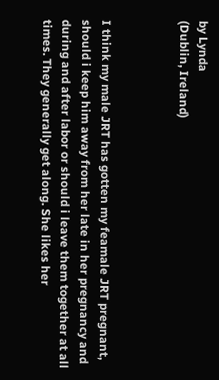by Lynda
(Dublin, Ireland)



I think my male JRT has gotten my feamale JRT pregnant, should i keep him away from her late in her pregnancy and during and after labor or should i leave them together at all times. They generally get along. She likes her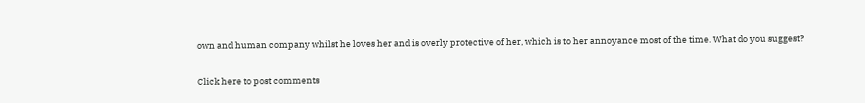own and human company whilst he loves her and is overly protective of her, which is to her annoyance most of the time. What do you suggest?

Click here to post comments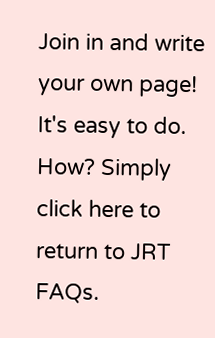Join in and write your own page! It's easy to do. How? Simply click here to return to JRT FAQs.